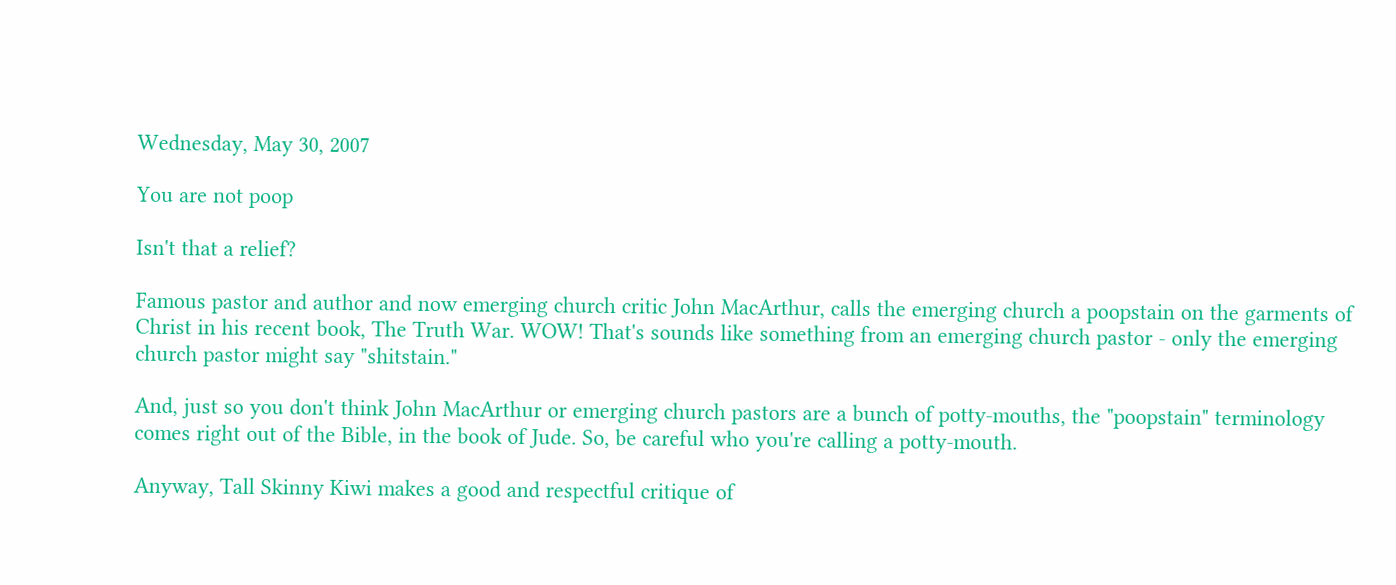Wednesday, May 30, 2007

You are not poop

Isn't that a relief?

Famous pastor and author and now emerging church critic John MacArthur, calls the emerging church a poopstain on the garments of Christ in his recent book, The Truth War. WOW! That's sounds like something from an emerging church pastor - only the emerging church pastor might say "shitstain."

And, just so you don't think John MacArthur or emerging church pastors are a bunch of potty-mouths, the "poopstain" terminology comes right out of the Bible, in the book of Jude. So, be careful who you're calling a potty-mouth.

Anyway, Tall Skinny Kiwi makes a good and respectful critique of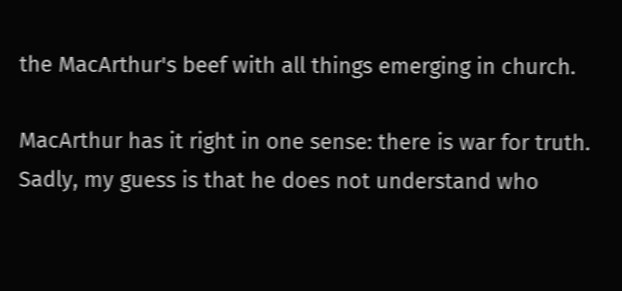the MacArthur's beef with all things emerging in church.

MacArthur has it right in one sense: there is war for truth. Sadly, my guess is that he does not understand who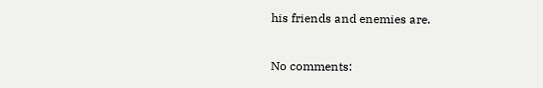his friends and enemies are.

No comments: